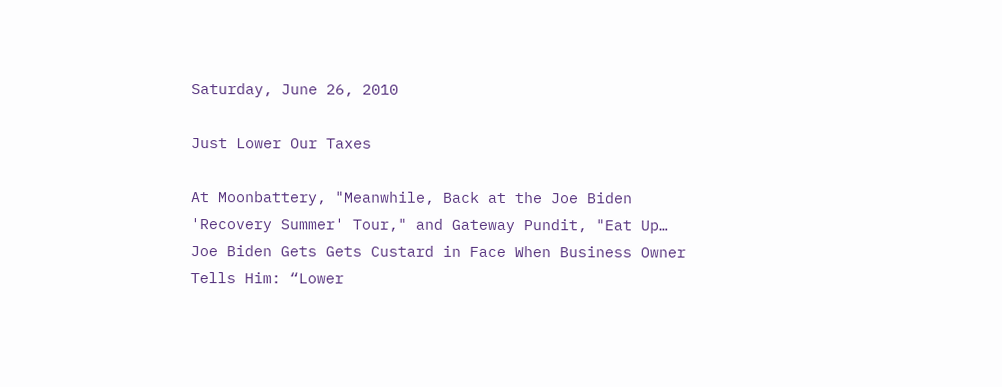Saturday, June 26, 2010

Just Lower Our Taxes

At Moonbattery, "Meanwhile, Back at the Joe Biden 'Recovery Summer' Tour," and Gateway Pundit, "Eat Up… Joe Biden Gets Gets Custard in Face When Business Owner Tells Him: “Lower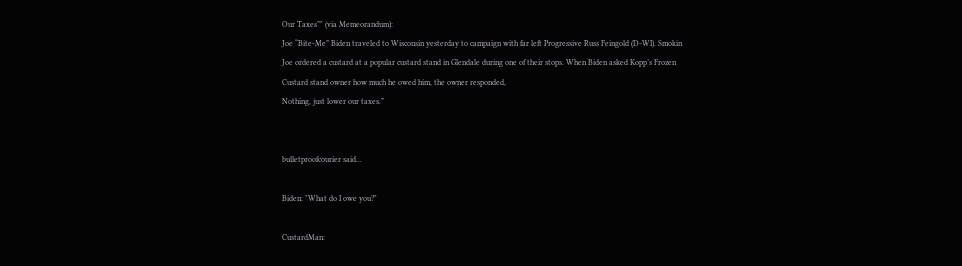Our Taxes”" (via Memeorandum):
Joe “Bite-Me” Biden traveled to Wisconsin yesterday to campaign with far left Progressive Russ Feingold (D-WI). Smokin Joe ordered a custard at a popular custard stand in Glendale during one of their stops. When Biden asked Kopp’s Frozen Custard stand owner how much he owed him, the owner responded,
Nothing, just lower our taxes.”


bulletproofcourier said...

Biden: "What do I owe you?"

CustardMan: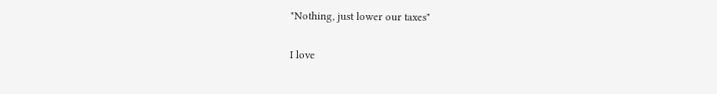"Nothing, just lower our taxes"

I love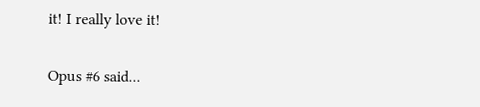it! I really love it!

Opus #6 said...